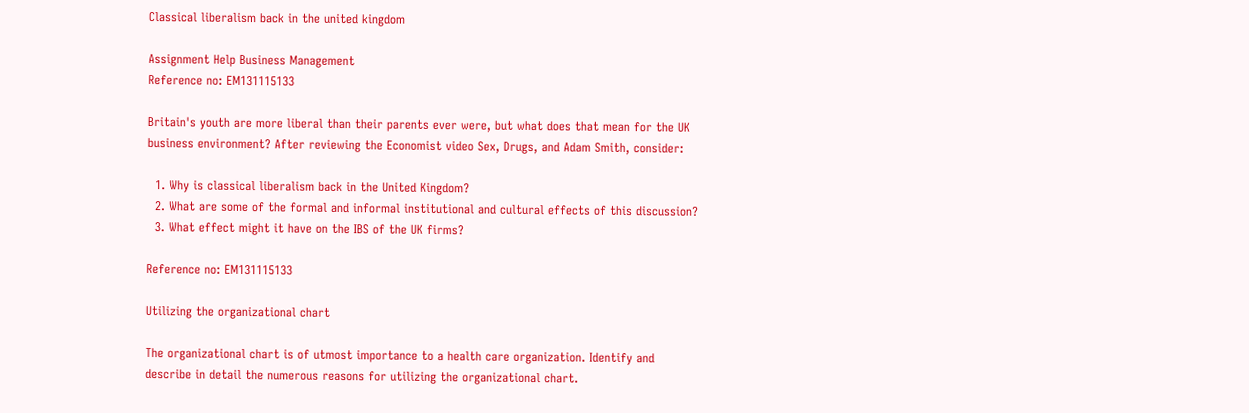Classical liberalism back in the united kingdom

Assignment Help Business Management
Reference no: EM131115133

Britain's youth are more liberal than their parents ever were, but what does that mean for the UK business environment? After reviewing the Economist video Sex, Drugs, and Adam Smith, consider:

  1. Why is classical liberalism back in the United Kingdom?
  2. What are some of the formal and informal institutional and cultural effects of this discussion?
  3. What effect might it have on the IBS of the UK firms?

Reference no: EM131115133

Utilizing the organizational chart

The organizational chart is of utmost importance to a health care organization. Identify and describe in detail the numerous reasons for utilizing the organizational chart.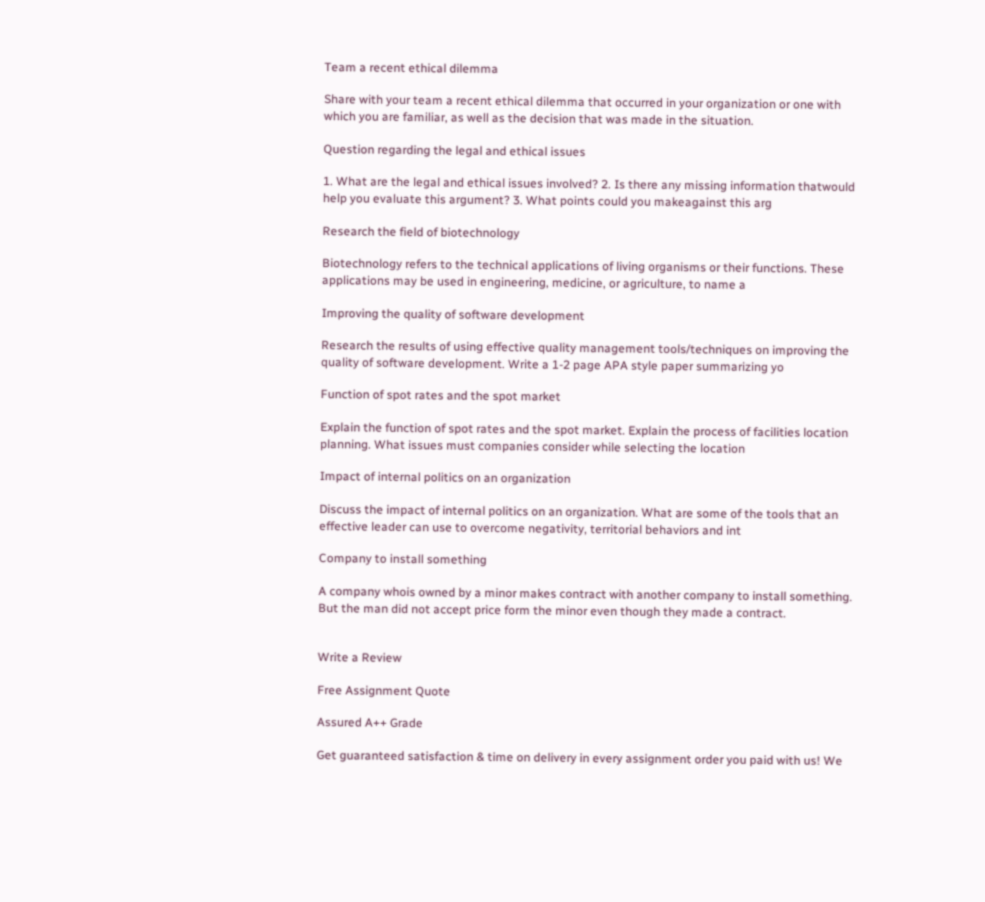Team a recent ethical dilemma

Share with your team a recent ethical dilemma that occurred in your organization or one with which you are familiar, as well as the decision that was made in the situation.

Question regarding the legal and ethical issues

1. What are the legal and ethical issues involved? 2. Is there any missing information thatwould help you evaluate this argument? 3. What points could you makeagainst this arg

Research the field of biotechnology

Biotechnology refers to the technical applications of living organisms or their functions. These applications may be used in engineering, medicine, or agriculture, to name a

Improving the quality of software development

Research the results of using effective quality management tools/techniques on improving the quality of software development. Write a 1-2 page APA style paper summarizing yo

Function of spot rates and the spot market

Explain the function of spot rates and the spot market. Explain the process of facilities location planning. What issues must companies consider while selecting the location

Impact of internal politics on an organization

Discuss the impact of internal politics on an organization. What are some of the tools that an effective leader can use to overcome negativity, territorial behaviors and int

Company to install something

A company whois owned by a minor makes contract with another company to install something. But the man did not accept price form the minor even though they made a contract.


Write a Review

Free Assignment Quote

Assured A++ Grade

Get guaranteed satisfaction & time on delivery in every assignment order you paid with us! We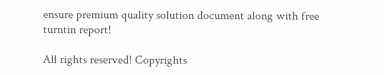ensure premium quality solution document along with free turntin report!

All rights reserved! Copyrights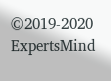©2019-2020 ExpertsMind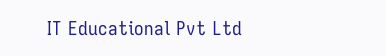IT Educational Pvt Ltd